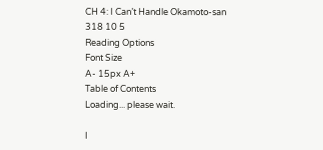CH 4: I Can’t Handle Okamoto-san
318 10 5
Reading Options
Font Size
A- 15px A+
Table of Contents
Loading... please wait.

I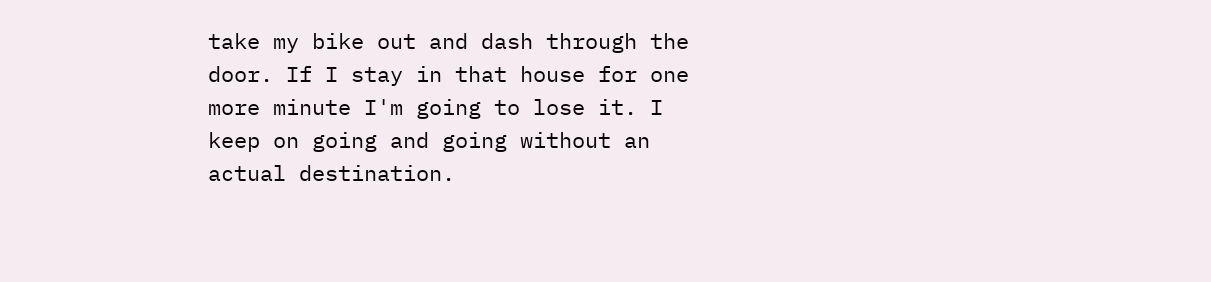take my bike out and dash through the door. If I stay in that house for one more minute I'm going to lose it. I keep on going and going without an actual destination.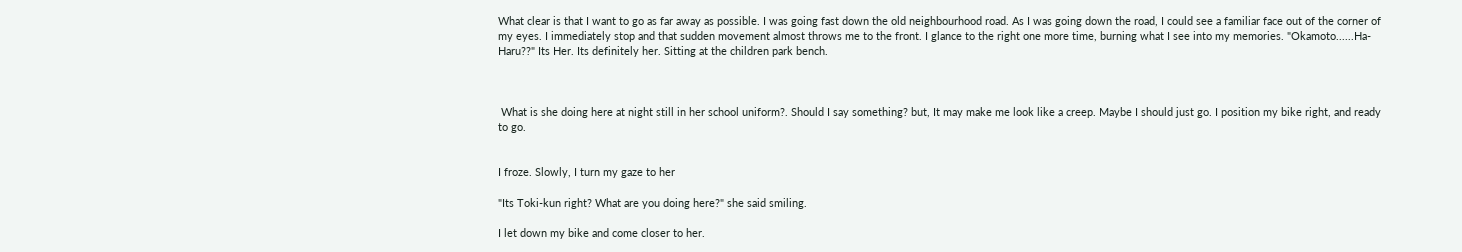What clear is that I want to go as far away as possible. I was going fast down the old neighbourhood road. As I was going down the road, I could see a familiar face out of the corner of my eyes. I immediately stop and that sudden movement almost throws me to the front. I glance to the right one more time, burning what I see into my memories. "Okamoto......Ha-Haru??" Its Her. Its definitely her. Sitting at the children park bench.



 What is she doing here at night still in her school uniform?. Should I say something? but, It may make me look like a creep. Maybe I should just go. I position my bike right, and ready to go.


I froze. Slowly, I turn my gaze to her

"Its Toki-kun right? What are you doing here?" she said smiling.

I let down my bike and come closer to her.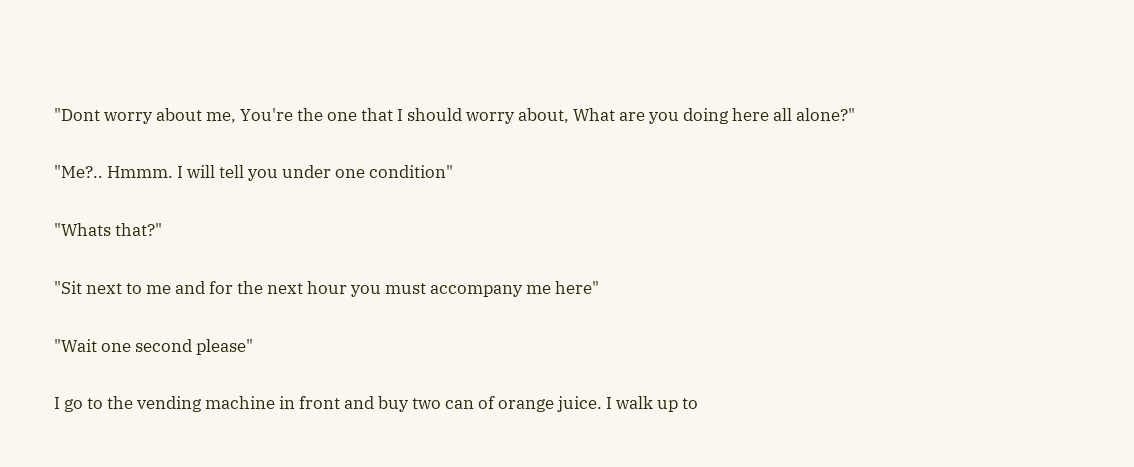"Dont worry about me, You're the one that I should worry about, What are you doing here all alone?"

"Me?.. Hmmm. I will tell you under one condition"

"Whats that?"

"Sit next to me and for the next hour you must accompany me here"

"Wait one second please"

I go to the vending machine in front and buy two can of orange juice. I walk up to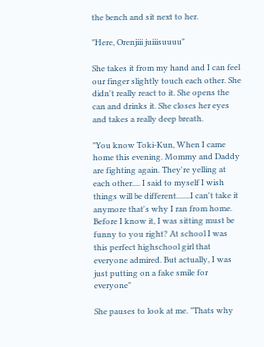the bench and sit next to her.

"Here, Orenjiii juiiisuuuu"

She takes it from my hand and I can feel our finger slightly touch each other. She didn't really react to it. She opens the can and drinks it. She closes her eyes and takes a really deep breath.

"You know Toki-Kun, When I came home this evening. Mommy and Daddy are fighting again. They're yelling at each other.... I said to myself I wish things will be different.......I can't take it anymore that's why I ran from home. Before I know it, I was sitting must be funny to you right? At school I was this perfect highschool girl that everyone admired. But actually, I was just putting on a fake smile for everyone"

She pauses to look at me. "Thats why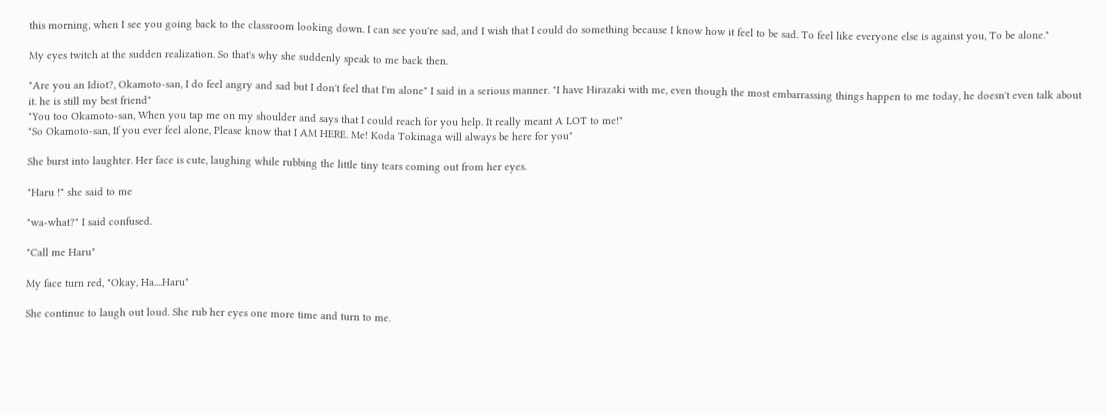this morning, when I see you going back to the classroom looking down. I can see you're sad, and I wish that I could do something because I know how it feel to be sad. To feel like everyone else is against you, To be alone."

My eyes twitch at the sudden realization. So that's why she suddenly speak to me back then.

"Are you an Idiot?, Okamoto-san, I do feel angry and sad but I don't feel that I'm alone" I said in a serious manner. "I have Hirazaki with me, even though the most embarrassing things happen to me today, he doesn't even talk about it. he is still my best friend"
"You too Okamoto-san, When you tap me on my shoulder and says that I could reach for you help. It really meant A LOT to me!"
"So Okamoto-san, If you ever feel alone, Please know that I AM HERE. Me! Koda Tokinaga will always be here for you"

She burst into laughter. Her face is cute, laughing while rubbing the little tiny tears coming out from her eyes.

"Haru !" she said to me

"wa-what?" I said confused.

"Call me Haru"

My face turn red, "Okay, Ha....Haru"

She continue to laugh out loud. She rub her eyes one more time and turn to me.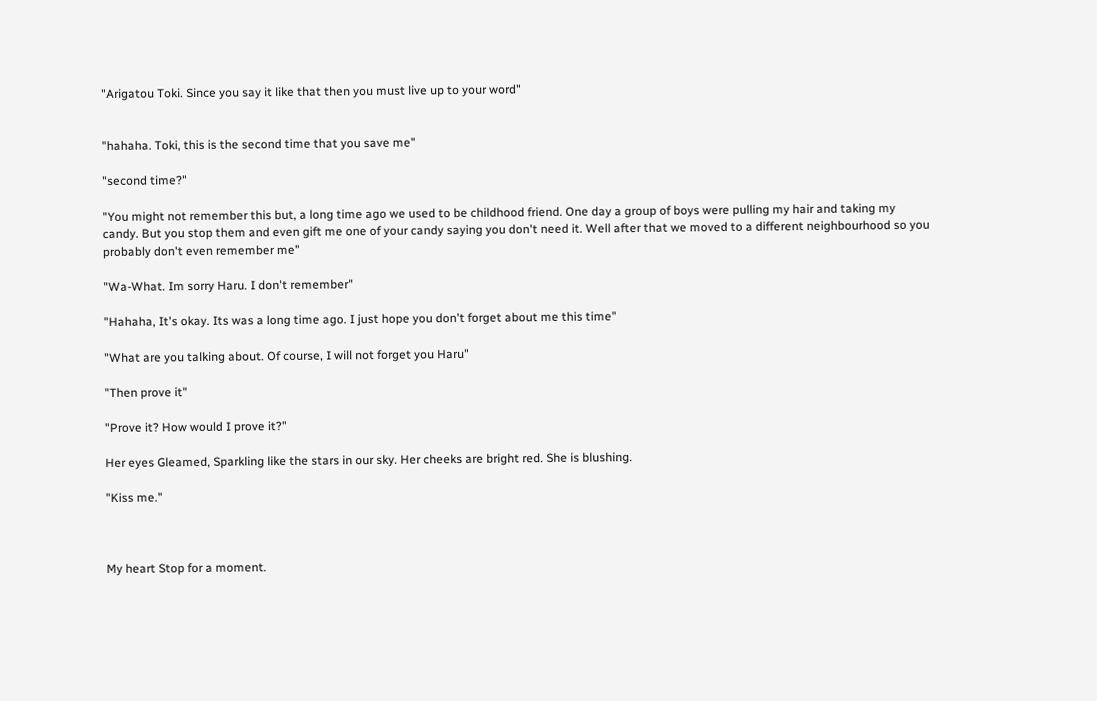"Arigatou Toki. Since you say it like that then you must live up to your word"


"hahaha. Toki, this is the second time that you save me"

"second time?"

"You might not remember this but, a long time ago we used to be childhood friend. One day a group of boys were pulling my hair and taking my candy. But you stop them and even gift me one of your candy saying you don't need it. Well after that we moved to a different neighbourhood so you probably don't even remember me"

"Wa-What. Im sorry Haru. I don't remember"

"Hahaha, It's okay. Its was a long time ago. I just hope you don't forget about me this time"

"What are you talking about. Of course, I will not forget you Haru"

"Then prove it"

"Prove it? How would I prove it?"

Her eyes Gleamed, Sparkling like the stars in our sky. Her cheeks are bright red. She is blushing.

"Kiss me."



My heart Stop for a moment.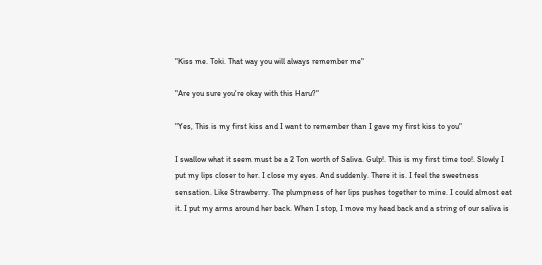"Kiss me. Toki. That way you will always remember me"

"Are you sure you're okay with this Haru?"

"Yes, This is my first kiss and I want to remember than I gave my first kiss to you"

I swallow what it seem must be a 2 Ton worth of Saliva. Gulp!. This is my first time too!. Slowly I put my lips closer to her. I close my eyes. And suddenly. There it is. I feel the sweetness sensation. Like Strawberry. The plumpness of her lips pushes together to mine. I could almost eat it. I put my arms around her back. When I stop, I move my head back and a string of our saliva is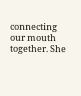connecting our mouth together. She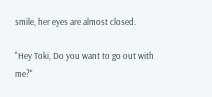smile, her eyes are almost closed.

"Hey Toki, Do you want to go out with me?"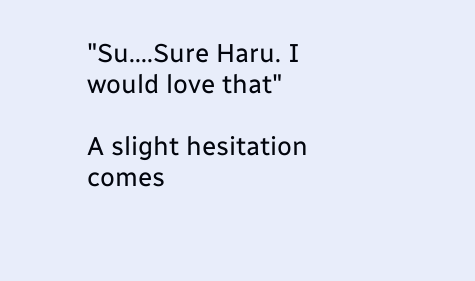"Su....Sure Haru. I would love that"

A slight hesitation comes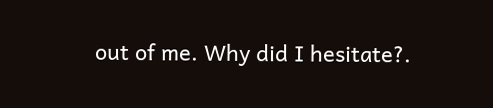out of me. Why did I hesitate?.